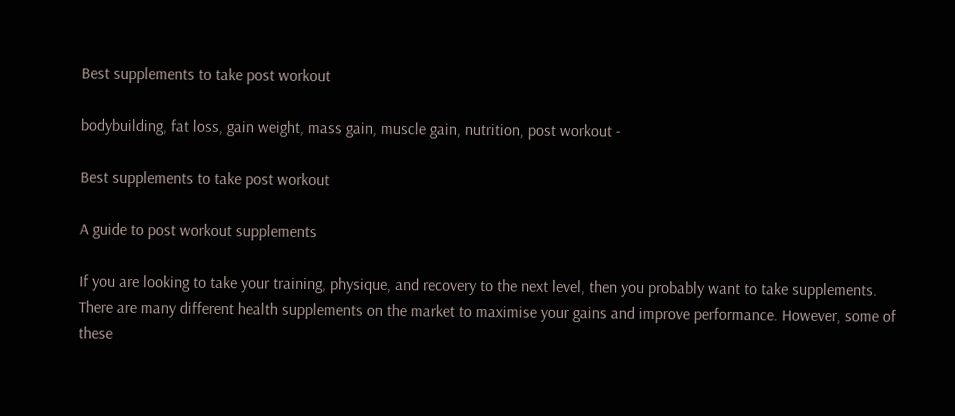Best supplements to take post workout

bodybuilding, fat loss, gain weight, mass gain, muscle gain, nutrition, post workout -

Best supplements to take post workout

A guide to post workout supplements

If you are looking to take your training, physique, and recovery to the next level, then you probably want to take supplements. There are many different health supplements on the market to maximise your gains and improve performance. However, some of these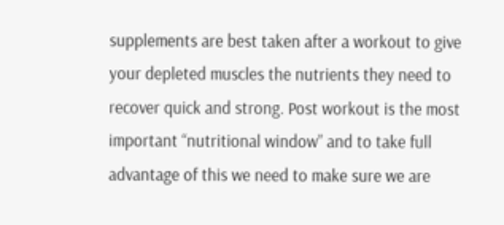supplements are best taken after a workout to give your depleted muscles the nutrients they need to recover quick and strong. Post workout is the most important “nutritional window” and to take full advantage of this we need to make sure we are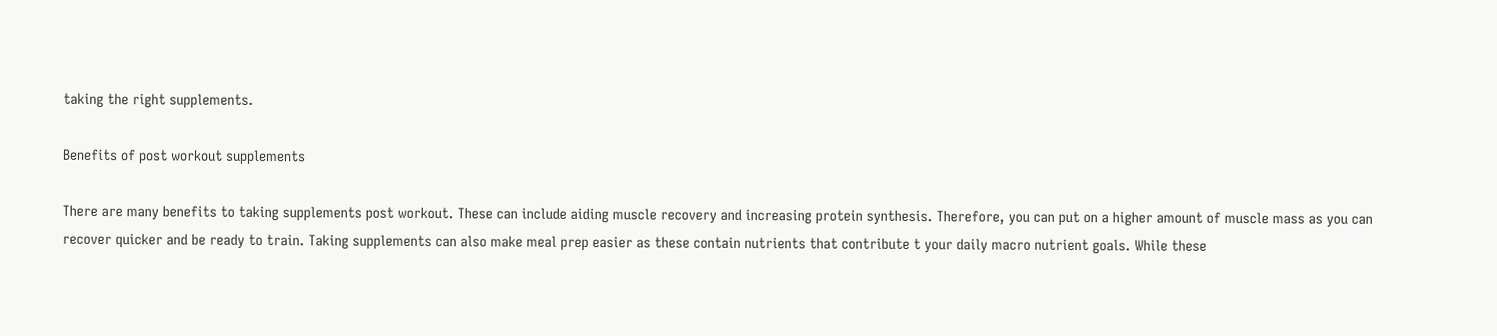taking the right supplements.

Benefits of post workout supplements

There are many benefits to taking supplements post workout. These can include aiding muscle recovery and increasing protein synthesis. Therefore, you can put on a higher amount of muscle mass as you can recover quicker and be ready to train. Taking supplements can also make meal prep easier as these contain nutrients that contribute t your daily macro nutrient goals. While these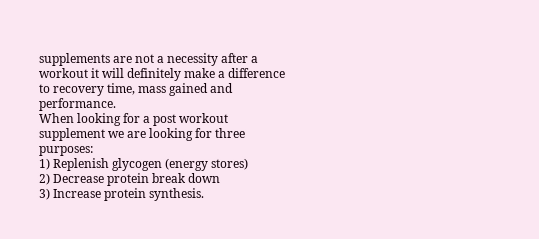supplements are not a necessity after a workout it will definitely make a difference to recovery time, mass gained and performance.
When looking for a post workout supplement we are looking for three purposes:
1) Replenish glycogen (energy stores)
2) Decrease protein break down
3) Increase protein synthesis.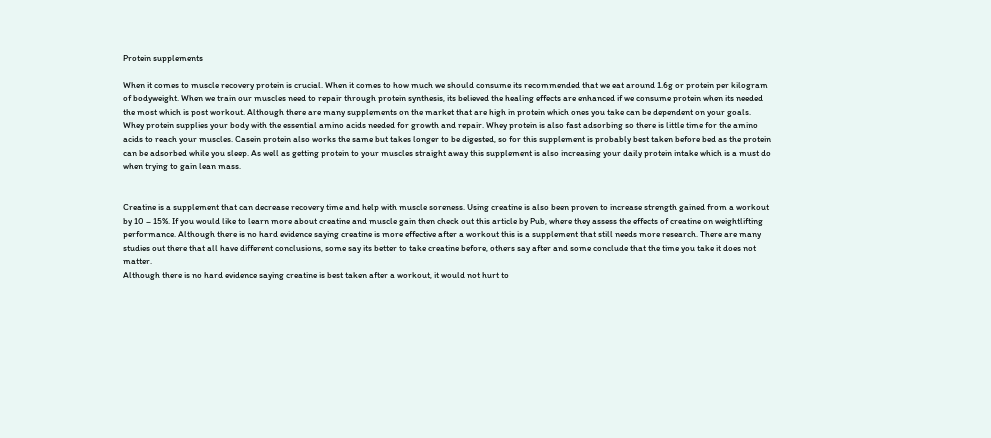Protein supplements

When it comes to muscle recovery protein is crucial. When it comes to how much we should consume its recommended that we eat around 1.6g or protein per kilogram of bodyweight. When we train our muscles need to repair through protein synthesis, its believed the healing effects are enhanced if we consume protein when its needed the most which is post workout. Although there are many supplements on the market that are high in protein which ones you take can be dependent on your goals.
Whey protein supplies your body with the essential amino acids needed for growth and repair. Whey protein is also fast adsorbing so there is little time for the amino acids to reach your muscles. Casein protein also works the same but takes longer to be digested, so for this supplement is probably best taken before bed as the protein can be adsorbed while you sleep. As well as getting protein to your muscles straight away this supplement is also increasing your daily protein intake which is a must do when trying to gain lean mass.


Creatine is a supplement that can decrease recovery time and help with muscle soreness. Using creatine is also been proven to increase strength gained from a workout by 10 – 15%. If you would like to learn more about creatine and muscle gain then check out this article by Pub, where they assess the effects of creatine on weightlifting performance. Although there is no hard evidence saying creatine is more effective after a workout this is a supplement that still needs more research. There are many studies out there that all have different conclusions, some say its better to take creatine before, others say after and some conclude that the time you take it does not matter.
Although there is no hard evidence saying creatine is best taken after a workout, it would not hurt to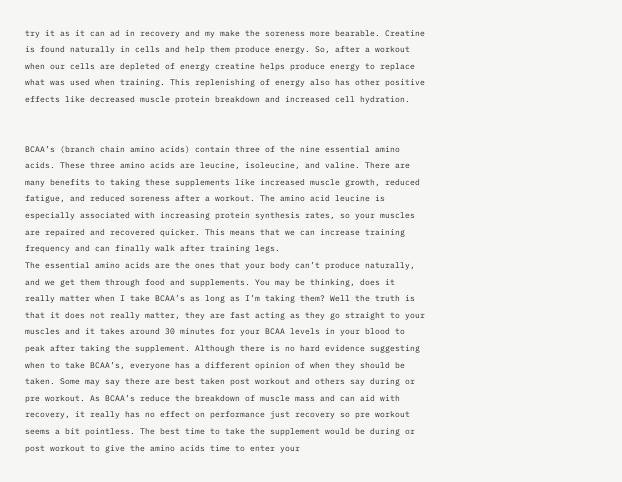try it as it can ad in recovery and my make the soreness more bearable. Creatine is found naturally in cells and help them produce energy. So, after a workout when our cells are depleted of energy creatine helps produce energy to replace what was used when training. This replenishing of energy also has other positive effects like decreased muscle protein breakdown and increased cell hydration.


BCAA’s (branch chain amino acids) contain three of the nine essential amino acids. These three amino acids are leucine, isoleucine, and valine. There are many benefits to taking these supplements like increased muscle growth, reduced fatigue, and reduced soreness after a workout. The amino acid leucine is especially associated with increasing protein synthesis rates, so your muscles are repaired and recovered quicker. This means that we can increase training frequency and can finally walk after training legs.
The essential amino acids are the ones that your body can’t produce naturally, and we get them through food and supplements. You may be thinking, does it really matter when I take BCAA’s as long as I’m taking them? Well the truth is that it does not really matter, they are fast acting as they go straight to your muscles and it takes around 30 minutes for your BCAA levels in your blood to peak after taking the supplement. Although there is no hard evidence suggesting when to take BCAA’s, everyone has a different opinion of when they should be taken. Some may say there are best taken post workout and others say during or pre workout. As BCAA’s reduce the breakdown of muscle mass and can aid with recovery, it really has no effect on performance just recovery so pre workout seems a bit pointless. The best time to take the supplement would be during or post workout to give the amino acids time to enter your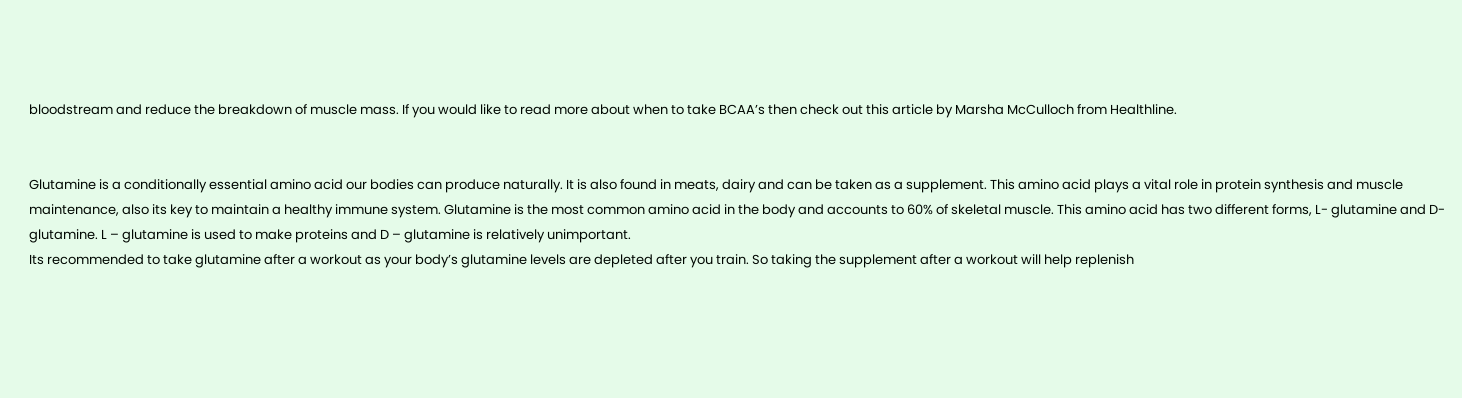bloodstream and reduce the breakdown of muscle mass. If you would like to read more about when to take BCAA’s then check out this article by Marsha McCulloch from Healthline.


Glutamine is a conditionally essential amino acid our bodies can produce naturally. It is also found in meats, dairy and can be taken as a supplement. This amino acid plays a vital role in protein synthesis and muscle maintenance, also its key to maintain a healthy immune system. Glutamine is the most common amino acid in the body and accounts to 60% of skeletal muscle. This amino acid has two different forms, L- glutamine and D- glutamine. L – glutamine is used to make proteins and D – glutamine is relatively unimportant.
Its recommended to take glutamine after a workout as your body’s glutamine levels are depleted after you train. So taking the supplement after a workout will help replenish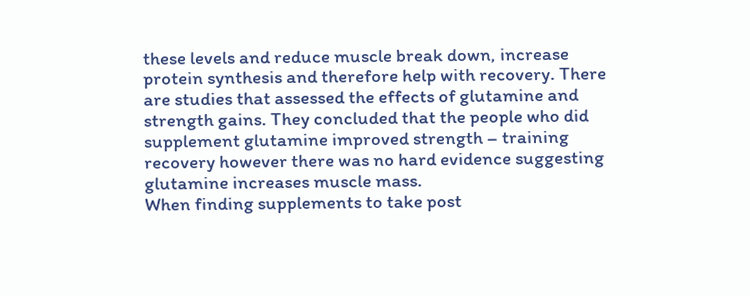these levels and reduce muscle break down, increase protein synthesis and therefore help with recovery. There are studies that assessed the effects of glutamine and strength gains. They concluded that the people who did supplement glutamine improved strength – training recovery however there was no hard evidence suggesting glutamine increases muscle mass.
When finding supplements to take post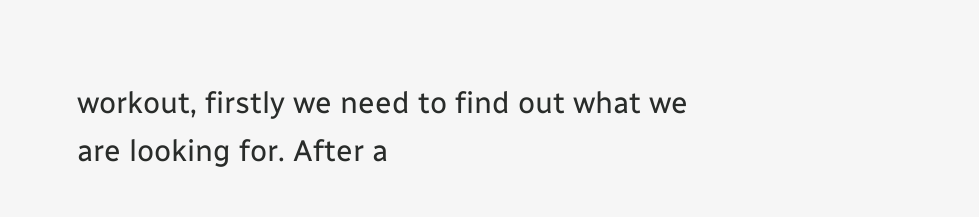workout, firstly we need to find out what we are looking for. After a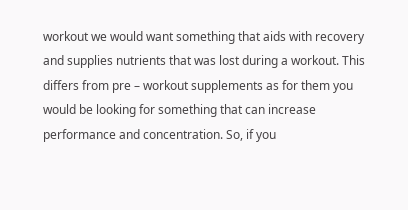workout we would want something that aids with recovery and supplies nutrients that was lost during a workout. This differs from pre – workout supplements as for them you would be looking for something that can increase performance and concentration. So, if you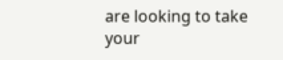are looking to take your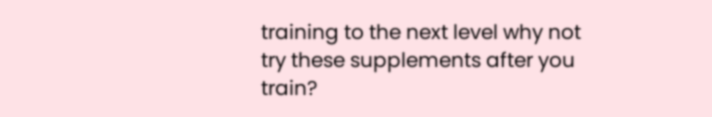training to the next level why not try these supplements after you train?